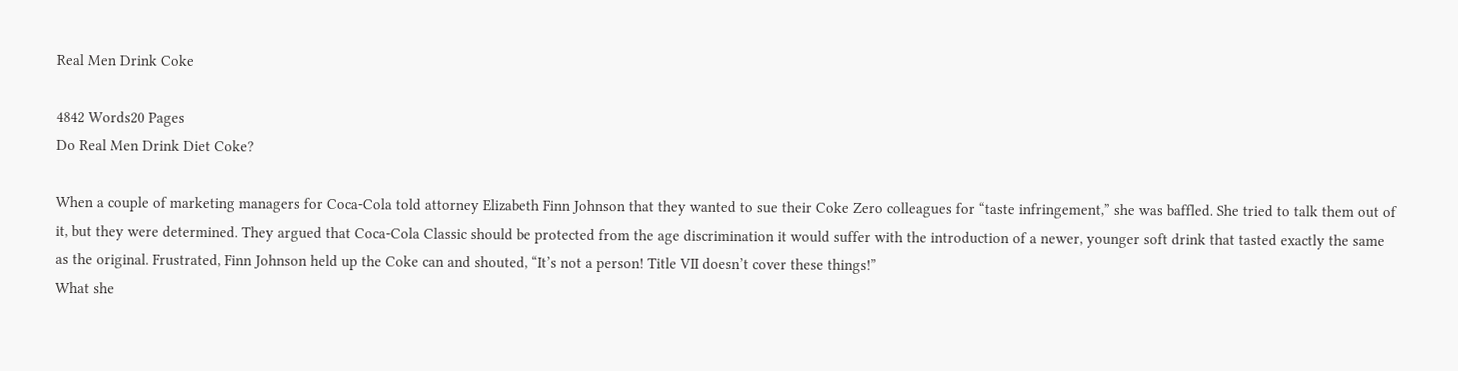Real Men Drink Coke

4842 Words20 Pages
Do Real Men Drink Diet Coke?

When a couple of marketing managers for Coca-Cola told attorney Elizabeth Finn Johnson that they wanted to sue their Coke Zero colleagues for “taste infringement,” she was baffled. She tried to talk them out of it, but they were determined. They argued that Coca-Cola Classic should be protected from the age discrimination it would suffer with the introduction of a newer, younger soft drink that tasted exactly the same as the original. Frustrated, Finn Johnson held up the Coke can and shouted, “It’s not a person! Title VII doesn’t cover these things!”
What she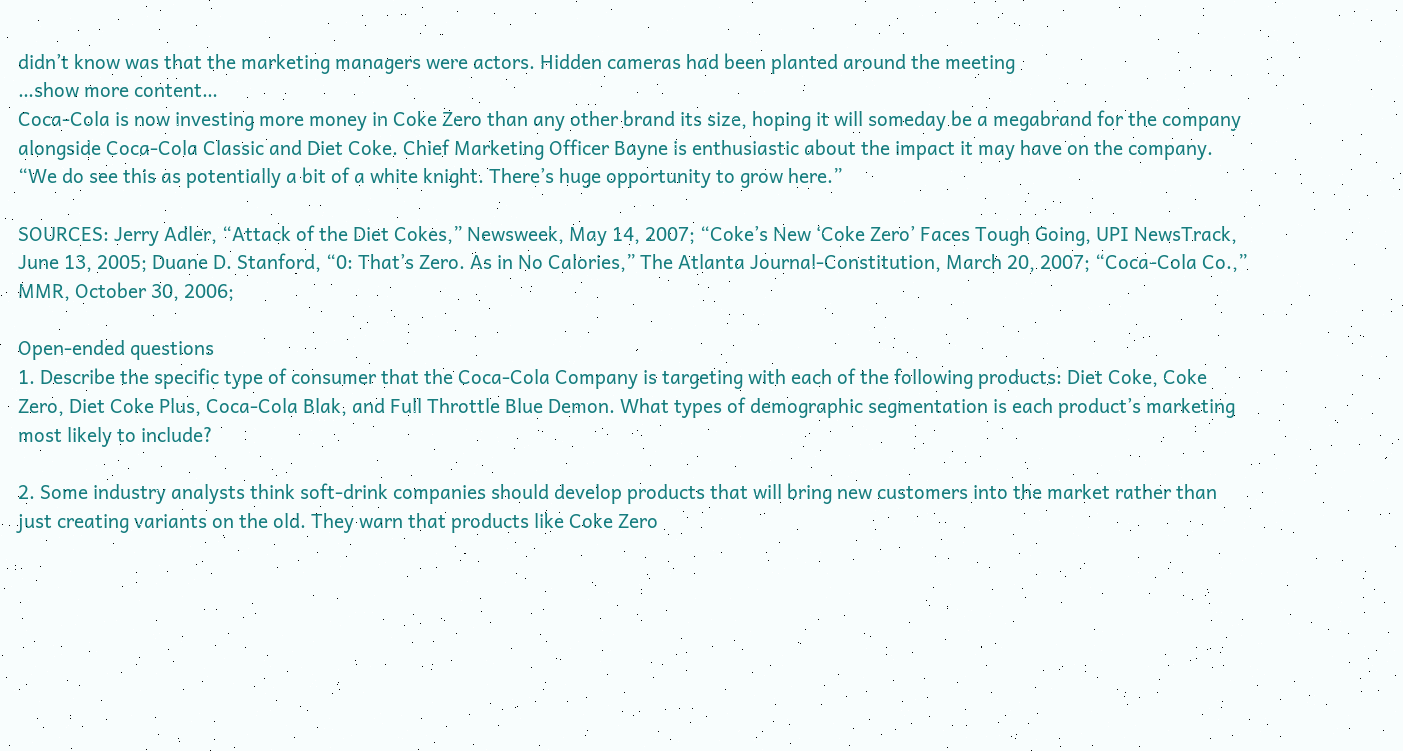didn’t know was that the marketing managers were actors. Hidden cameras had been planted around the meeting
…show more content…
Coca-Cola is now investing more money in Coke Zero than any other brand its size, hoping it will someday be a megabrand for the company alongside Coca-Cola Classic and Diet Coke. Chief Marketing Officer Bayne is enthusiastic about the impact it may have on the company. “We do see this as potentially a bit of a white knight. There’s huge opportunity to grow here.”

SOURCES: Jerry Adler, “Attack of the Diet Cokes,” Newsweek, May 14, 2007; “Coke’s New ‘Coke Zero’ Faces Tough Going, UPI NewsTrack, June 13, 2005; Duane D. Stanford, “0: That’s Zero. As in No Calories,” The Atlanta Journal-Constitution, March 20, 2007; “Coca-Cola Co.,” MMR, October 30, 2006;

Open-ended questions
1. Describe the specific type of consumer that the Coca-Cola Company is targeting with each of the following products: Diet Coke, Coke Zero, Diet Coke Plus, Coca-Cola Blak, and Full Throttle Blue Demon. What types of demographic segmentation is each product’s marketing most likely to include?

2. Some industry analysts think soft-drink companies should develop products that will bring new customers into the market rather than just creating variants on the old. They warn that products like Coke Zero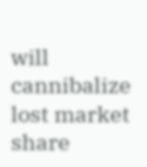will cannibalize lost market share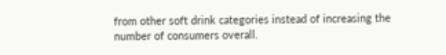from other soft drink categories instead of increasing the number of consumers overall.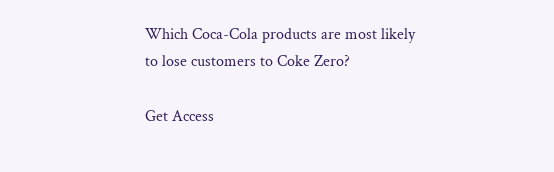Which Coca-Cola products are most likely to lose customers to Coke Zero?

Get Access